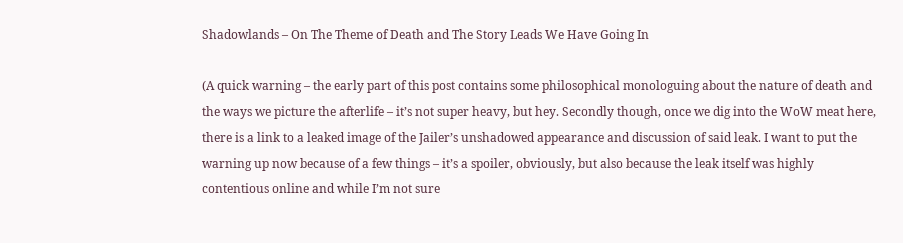Shadowlands – On The Theme of Death and The Story Leads We Have Going In

(A quick warning – the early part of this post contains some philosophical monologuing about the nature of death and the ways we picture the afterlife – it’s not super heavy, but hey. Secondly though, once we dig into the WoW meat here, there is a link to a leaked image of the Jailer’s unshadowed appearance and discussion of said leak. I want to put the warning up now because of a few things – it’s a spoiler, obviously, but also because the leak itself was highly contentious online and while I’m not sure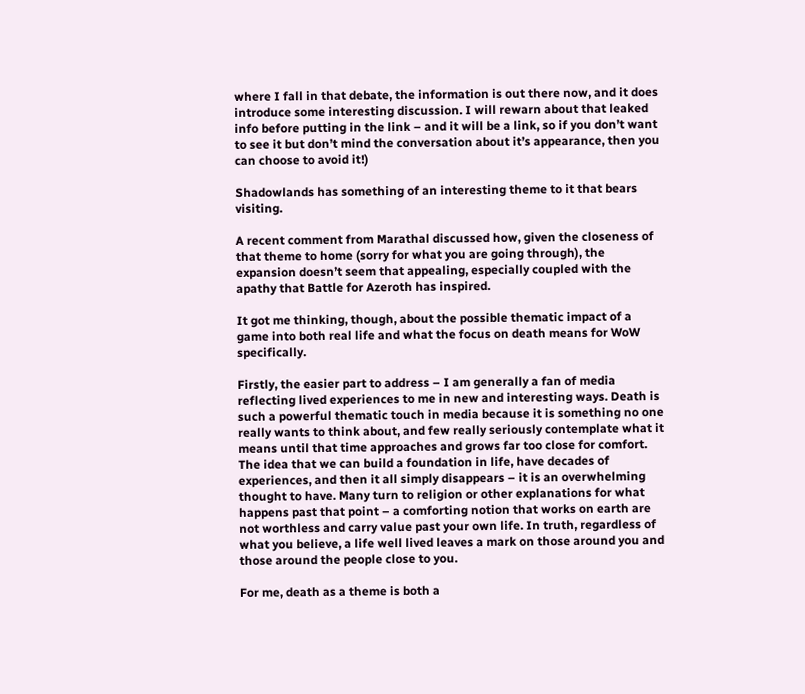where I fall in that debate, the information is out there now, and it does introduce some interesting discussion. I will rewarn about that leaked info before putting in the link – and it will be a link, so if you don’t want to see it but don’t mind the conversation about it’s appearance, then you can choose to avoid it!)

Shadowlands has something of an interesting theme to it that bears visiting.

A recent comment from Marathal discussed how, given the closeness of that theme to home (sorry for what you are going through), the expansion doesn’t seem that appealing, especially coupled with the apathy that Battle for Azeroth has inspired.

It got me thinking, though, about the possible thematic impact of a game into both real life and what the focus on death means for WoW specifically.

Firstly, the easier part to address – I am generally a fan of media reflecting lived experiences to me in new and interesting ways. Death is such a powerful thematic touch in media because it is something no one really wants to think about, and few really seriously contemplate what it means until that time approaches and grows far too close for comfort. The idea that we can build a foundation in life, have decades of experiences, and then it all simply disappears – it is an overwhelming thought to have. Many turn to religion or other explanations for what happens past that point – a comforting notion that works on earth are not worthless and carry value past your own life. In truth, regardless of what you believe, a life well lived leaves a mark on those around you and those around the people close to you.

For me, death as a theme is both a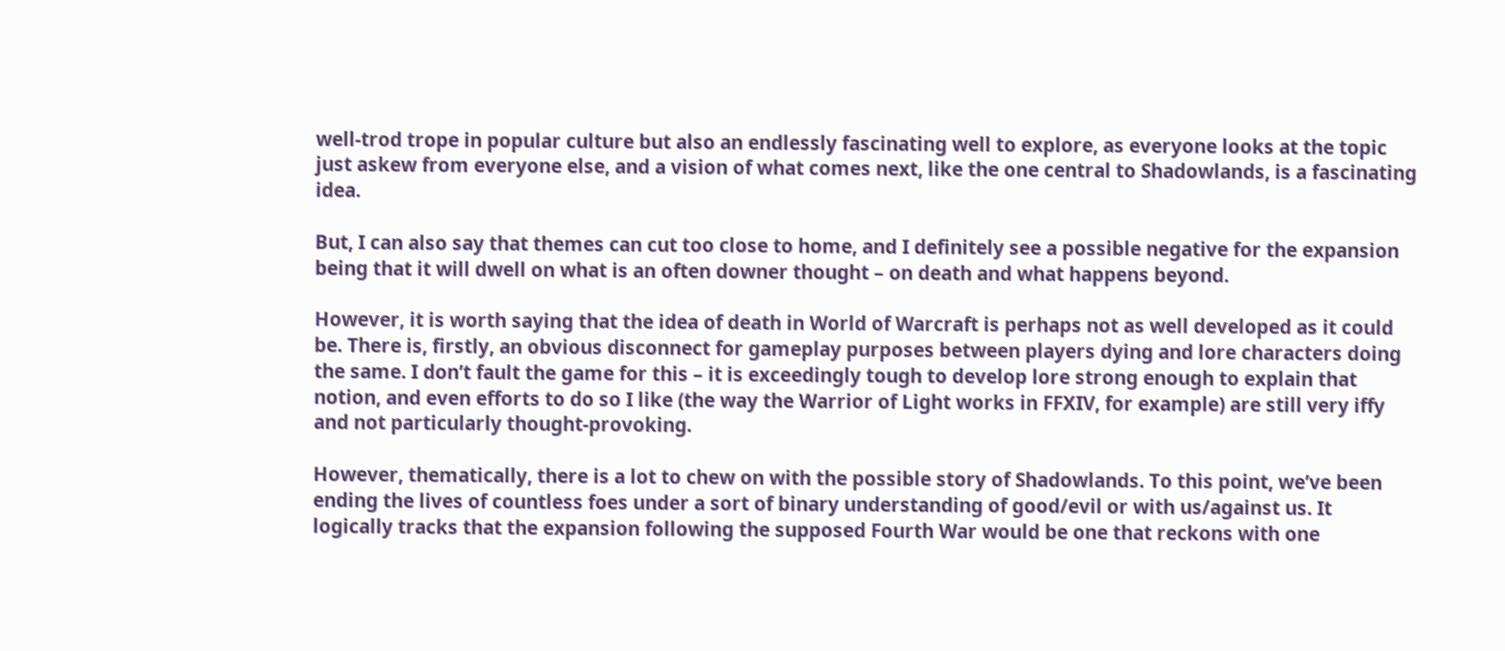well-trod trope in popular culture but also an endlessly fascinating well to explore, as everyone looks at the topic just askew from everyone else, and a vision of what comes next, like the one central to Shadowlands, is a fascinating idea.

But, I can also say that themes can cut too close to home, and I definitely see a possible negative for the expansion being that it will dwell on what is an often downer thought – on death and what happens beyond.

However, it is worth saying that the idea of death in World of Warcraft is perhaps not as well developed as it could be. There is, firstly, an obvious disconnect for gameplay purposes between players dying and lore characters doing the same. I don’t fault the game for this – it is exceedingly tough to develop lore strong enough to explain that notion, and even efforts to do so I like (the way the Warrior of Light works in FFXIV, for example) are still very iffy and not particularly thought-provoking.

However, thematically, there is a lot to chew on with the possible story of Shadowlands. To this point, we’ve been ending the lives of countless foes under a sort of binary understanding of good/evil or with us/against us. It logically tracks that the expansion following the supposed Fourth War would be one that reckons with one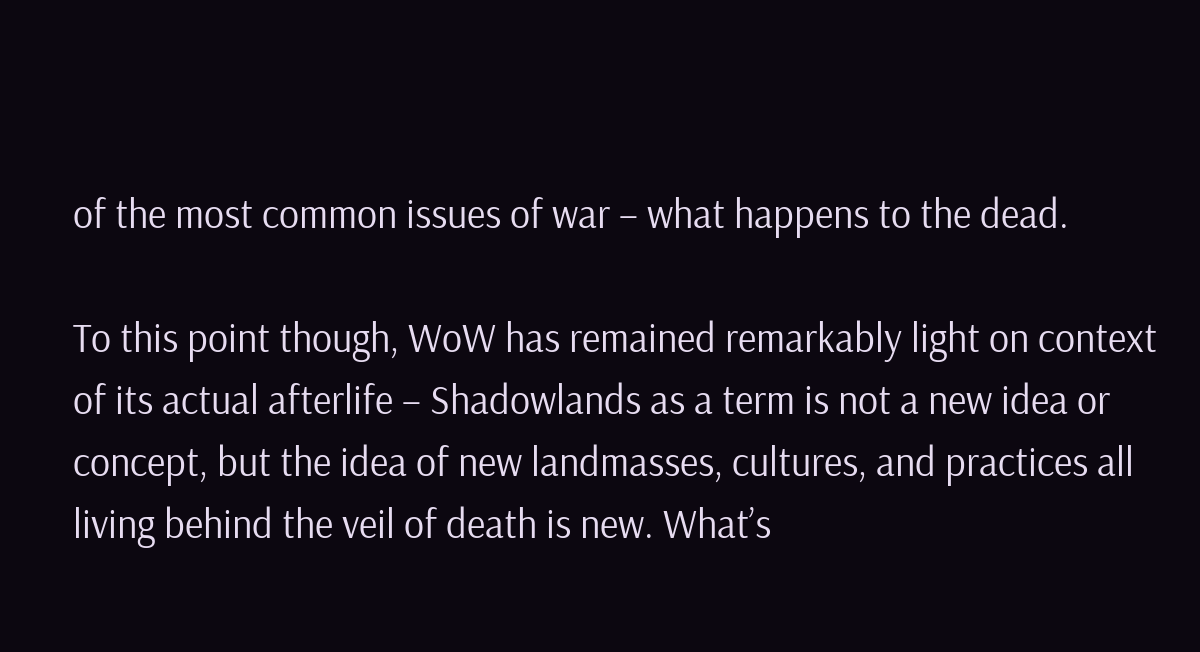of the most common issues of war – what happens to the dead.

To this point though, WoW has remained remarkably light on context of its actual afterlife – Shadowlands as a term is not a new idea or concept, but the idea of new landmasses, cultures, and practices all living behind the veil of death is new. What’s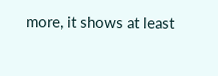more, it shows at least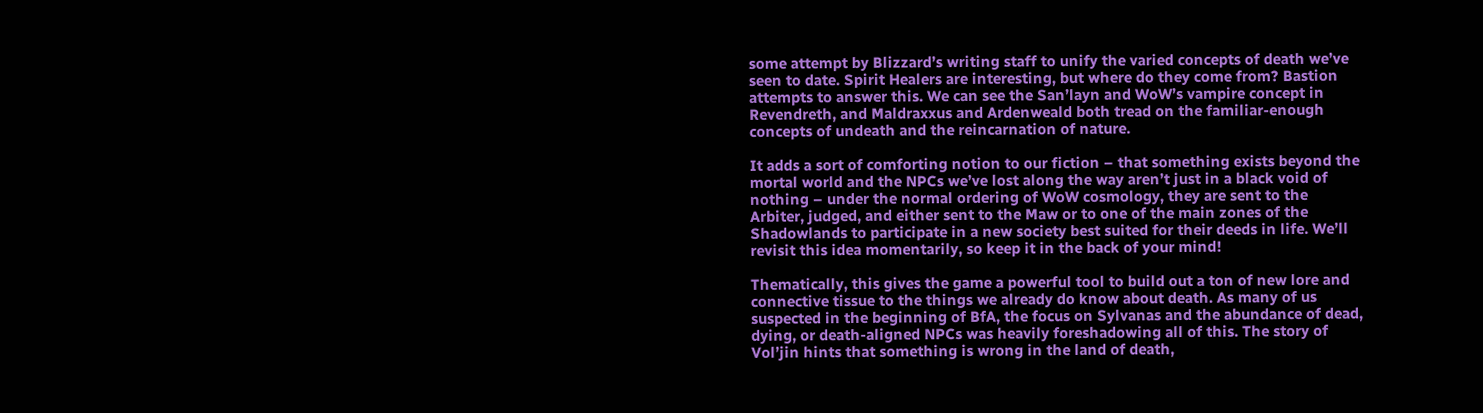some attempt by Blizzard’s writing staff to unify the varied concepts of death we’ve seen to date. Spirit Healers are interesting, but where do they come from? Bastion attempts to answer this. We can see the San’layn and WoW’s vampire concept in Revendreth, and Maldraxxus and Ardenweald both tread on the familiar-enough concepts of undeath and the reincarnation of nature.

It adds a sort of comforting notion to our fiction – that something exists beyond the mortal world and the NPCs we’ve lost along the way aren’t just in a black void of nothing – under the normal ordering of WoW cosmology, they are sent to the Arbiter, judged, and either sent to the Maw or to one of the main zones of the Shadowlands to participate in a new society best suited for their deeds in life. We’ll revisit this idea momentarily, so keep it in the back of your mind!

Thematically, this gives the game a powerful tool to build out a ton of new lore and connective tissue to the things we already do know about death. As many of us suspected in the beginning of BfA, the focus on Sylvanas and the abundance of dead, dying, or death-aligned NPCs was heavily foreshadowing all of this. The story of Vol’jin hints that something is wrong in the land of death,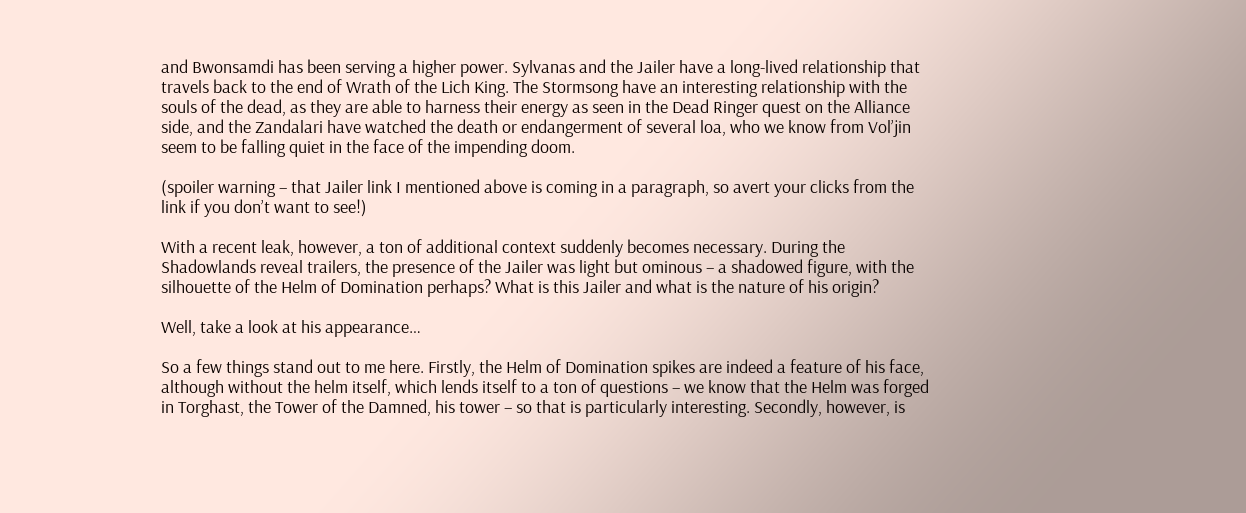and Bwonsamdi has been serving a higher power. Sylvanas and the Jailer have a long-lived relationship that travels back to the end of Wrath of the Lich King. The Stormsong have an interesting relationship with the souls of the dead, as they are able to harness their energy as seen in the Dead Ringer quest on the Alliance side, and the Zandalari have watched the death or endangerment of several loa, who we know from Vol’jin seem to be falling quiet in the face of the impending doom.

(spoiler warning – that Jailer link I mentioned above is coming in a paragraph, so avert your clicks from the link if you don’t want to see!)

With a recent leak, however, a ton of additional context suddenly becomes necessary. During the Shadowlands reveal trailers, the presence of the Jailer was light but ominous – a shadowed figure, with the silhouette of the Helm of Domination perhaps? What is this Jailer and what is the nature of his origin?

Well, take a look at his appearance…

So a few things stand out to me here. Firstly, the Helm of Domination spikes are indeed a feature of his face, although without the helm itself, which lends itself to a ton of questions – we know that the Helm was forged in Torghast, the Tower of the Damned, his tower – so that is particularly interesting. Secondly, however, is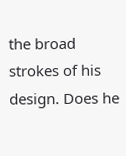the broad strokes of his design. Does he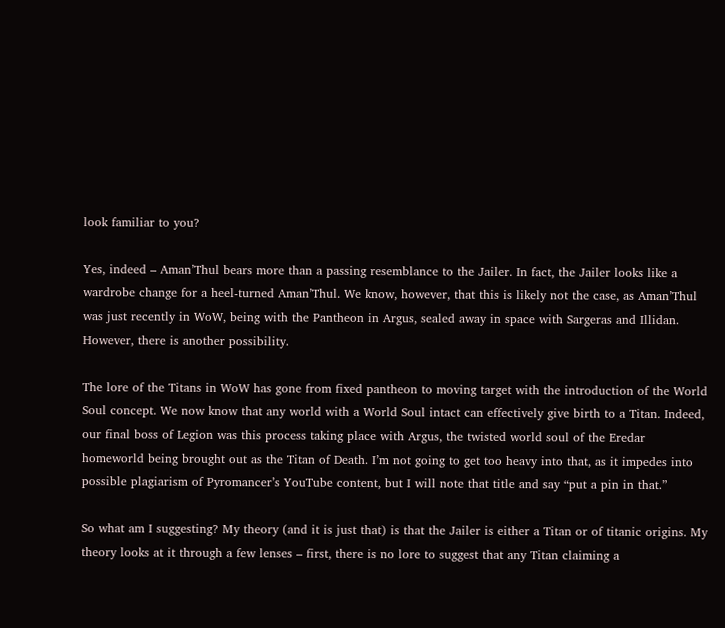look familiar to you?

Yes, indeed – Aman’Thul bears more than a passing resemblance to the Jailer. In fact, the Jailer looks like a wardrobe change for a heel-turned Aman’Thul. We know, however, that this is likely not the case, as Aman’Thul was just recently in WoW, being with the Pantheon in Argus, sealed away in space with Sargeras and Illidan. However, there is another possibility.

The lore of the Titans in WoW has gone from fixed pantheon to moving target with the introduction of the World Soul concept. We now know that any world with a World Soul intact can effectively give birth to a Titan. Indeed, our final boss of Legion was this process taking place with Argus, the twisted world soul of the Eredar homeworld being brought out as the Titan of Death. I’m not going to get too heavy into that, as it impedes into possible plagiarism of Pyromancer’s YouTube content, but I will note that title and say “put a pin in that.”

So what am I suggesting? My theory (and it is just that) is that the Jailer is either a Titan or of titanic origins. My theory looks at it through a few lenses – first, there is no lore to suggest that any Titan claiming a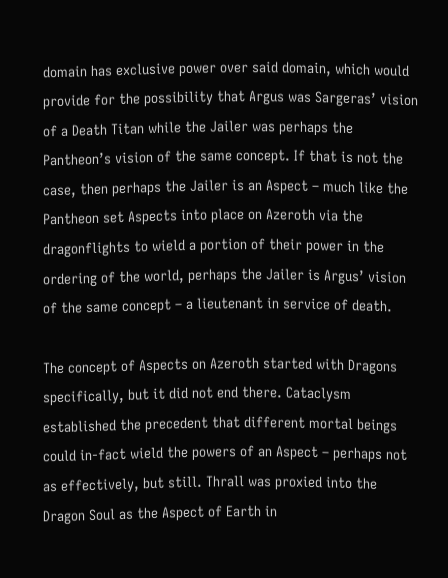domain has exclusive power over said domain, which would provide for the possibility that Argus was Sargeras’ vision of a Death Titan while the Jailer was perhaps the Pantheon’s vision of the same concept. If that is not the case, then perhaps the Jailer is an Aspect – much like the Pantheon set Aspects into place on Azeroth via the dragonflights to wield a portion of their power in the ordering of the world, perhaps the Jailer is Argus’ vision of the same concept – a lieutenant in service of death.

The concept of Aspects on Azeroth started with Dragons specifically, but it did not end there. Cataclysm established the precedent that different mortal beings could in-fact wield the powers of an Aspect – perhaps not as effectively, but still. Thrall was proxied into the Dragon Soul as the Aspect of Earth in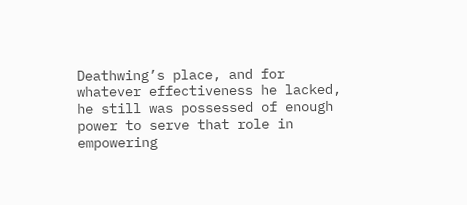Deathwing’s place, and for whatever effectiveness he lacked, he still was possessed of enough power to serve that role in empowering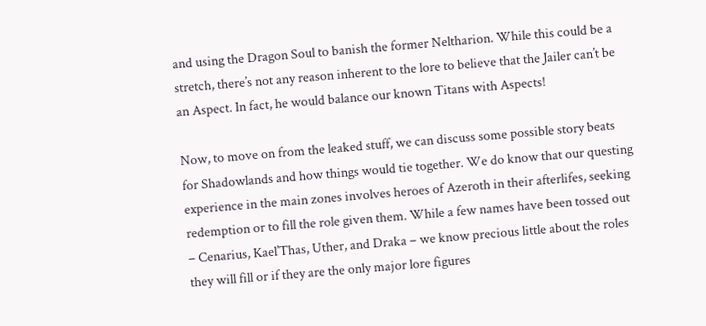and using the Dragon Soul to banish the former Neltharion. While this could be a stretch, there’s not any reason inherent to the lore to believe that the Jailer can’t be an Aspect. In fact, he would balance our known Titans with Aspects!

Now, to move on from the leaked stuff, we can discuss some possible story beats for Shadowlands and how things would tie together. We do know that our questing experience in the main zones involves heroes of Azeroth in their afterlifes, seeking redemption or to fill the role given them. While a few names have been tossed out – Cenarius, Kael’Thas, Uther, and Draka – we know precious little about the roles they will fill or if they are the only major lore figures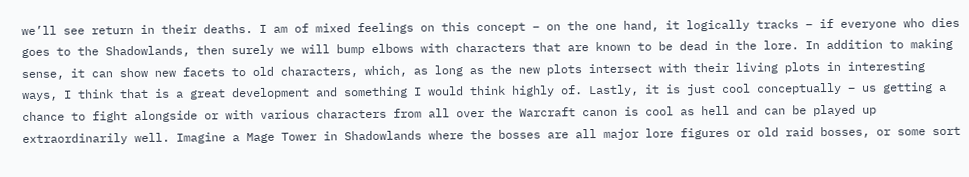we’ll see return in their deaths. I am of mixed feelings on this concept – on the one hand, it logically tracks – if everyone who dies goes to the Shadowlands, then surely we will bump elbows with characters that are known to be dead in the lore. In addition to making sense, it can show new facets to old characters, which, as long as the new plots intersect with their living plots in interesting ways, I think that is a great development and something I would think highly of. Lastly, it is just cool conceptually – us getting a chance to fight alongside or with various characters from all over the Warcraft canon is cool as hell and can be played up extraordinarily well. Imagine a Mage Tower in Shadowlands where the bosses are all major lore figures or old raid bosses, or some sort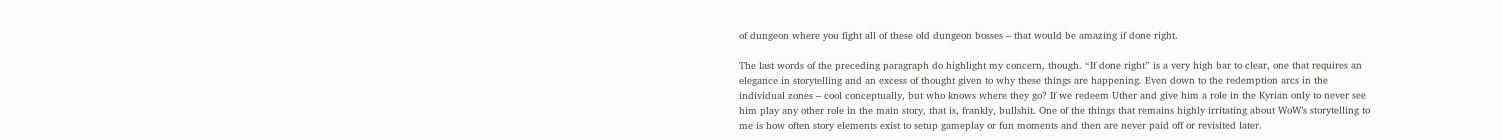of dungeon where you fight all of these old dungeon bosses – that would be amazing if done right.

The last words of the preceding paragraph do highlight my concern, though. “If done right” is a very high bar to clear, one that requires an elegance in storytelling and an excess of thought given to why these things are happening. Even down to the redemption arcs in the individual zones – cool conceptually, but who knows where they go? If we redeem Uther and give him a role in the Kyrian only to never see him play any other role in the main story, that is, frankly, bullshit. One of the things that remains highly irritating about WoW’s storytelling to me is how often story elements exist to setup gameplay or fun moments and then are never paid off or revisited later.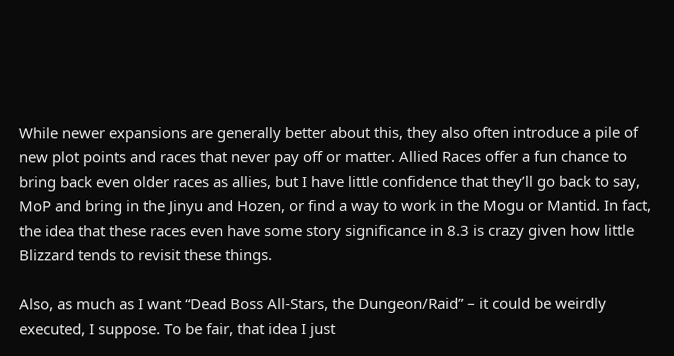While newer expansions are generally better about this, they also often introduce a pile of new plot points and races that never pay off or matter. Allied Races offer a fun chance to bring back even older races as allies, but I have little confidence that they’ll go back to say, MoP and bring in the Jinyu and Hozen, or find a way to work in the Mogu or Mantid. In fact, the idea that these races even have some story significance in 8.3 is crazy given how little Blizzard tends to revisit these things.

Also, as much as I want “Dead Boss All-Stars, the Dungeon/Raid” – it could be weirdly executed, I suppose. To be fair, that idea I just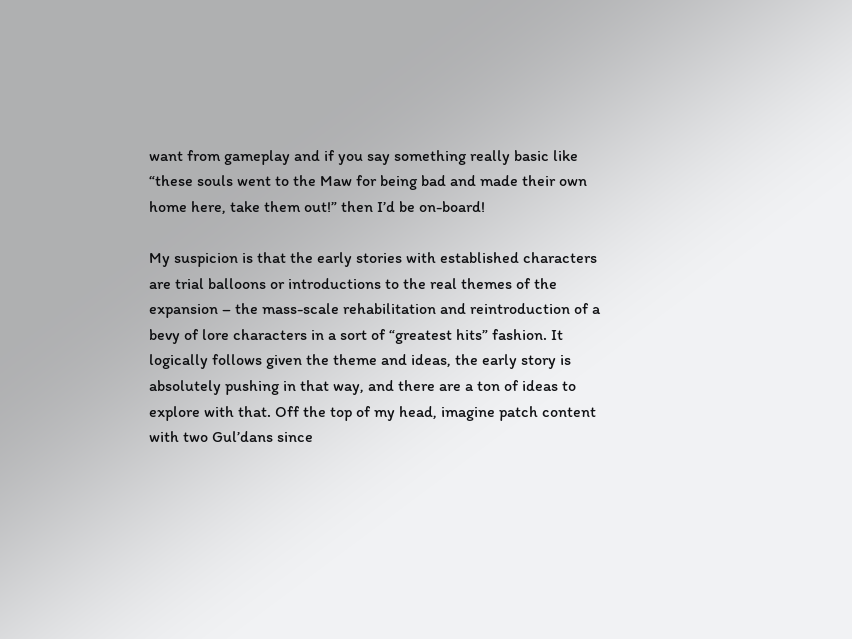want from gameplay and if you say something really basic like “these souls went to the Maw for being bad and made their own home here, take them out!” then I’d be on-board!

My suspicion is that the early stories with established characters are trial balloons or introductions to the real themes of the expansion – the mass-scale rehabilitation and reintroduction of a bevy of lore characters in a sort of “greatest hits” fashion. It logically follows given the theme and ideas, the early story is absolutely pushing in that way, and there are a ton of ideas to explore with that. Off the top of my head, imagine patch content with two Gul’dans since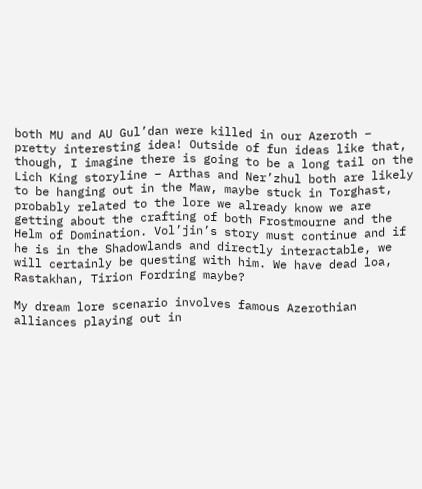both MU and AU Gul’dan were killed in our Azeroth – pretty interesting idea! Outside of fun ideas like that, though, I imagine there is going to be a long tail on the Lich King storyline – Arthas and Ner’zhul both are likely to be hanging out in the Maw, maybe stuck in Torghast, probably related to the lore we already know we are getting about the crafting of both Frostmourne and the Helm of Domination. Vol’jin’s story must continue and if he is in the Shadowlands and directly interactable, we will certainly be questing with him. We have dead loa, Rastakhan, Tirion Fordring maybe?

My dream lore scenario involves famous Azerothian alliances playing out in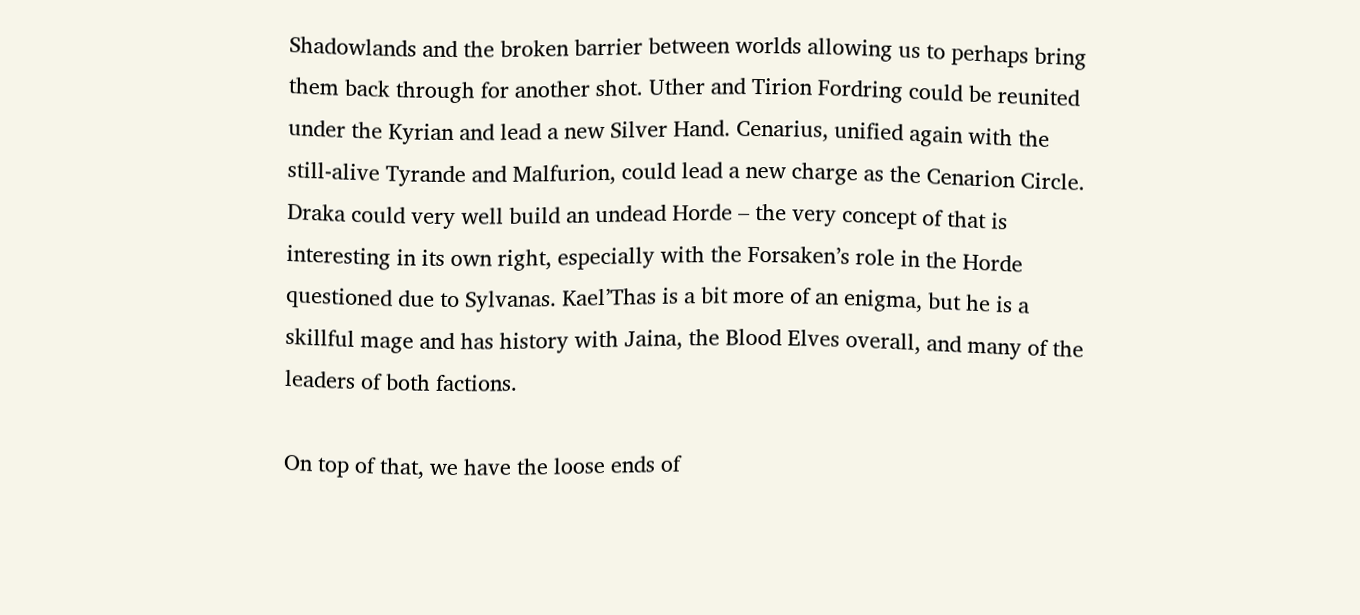Shadowlands and the broken barrier between worlds allowing us to perhaps bring them back through for another shot. Uther and Tirion Fordring could be reunited under the Kyrian and lead a new Silver Hand. Cenarius, unified again with the still-alive Tyrande and Malfurion, could lead a new charge as the Cenarion Circle. Draka could very well build an undead Horde – the very concept of that is interesting in its own right, especially with the Forsaken’s role in the Horde questioned due to Sylvanas. Kael’Thas is a bit more of an enigma, but he is a skillful mage and has history with Jaina, the Blood Elves overall, and many of the leaders of both factions.

On top of that, we have the loose ends of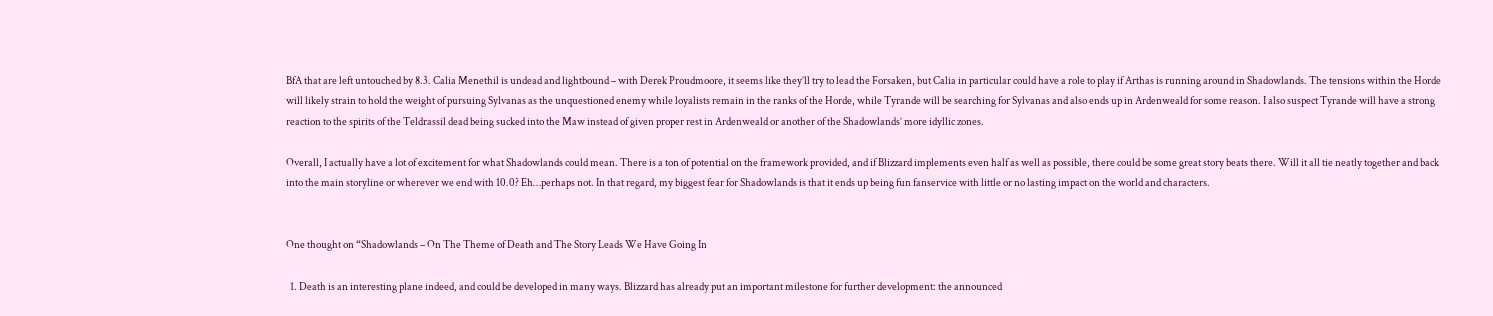BfA that are left untouched by 8.3. Calia Menethil is undead and lightbound – with Derek Proudmoore, it seems like they’ll try to lead the Forsaken, but Calia in particular could have a role to play if Arthas is running around in Shadowlands. The tensions within the Horde will likely strain to hold the weight of pursuing Sylvanas as the unquestioned enemy while loyalists remain in the ranks of the Horde, while Tyrande will be searching for Sylvanas and also ends up in Ardenweald for some reason. I also suspect Tyrande will have a strong reaction to the spirits of the Teldrassil dead being sucked into the Maw instead of given proper rest in Ardenweald or another of the Shadowlands’ more idyllic zones.

Overall, I actually have a lot of excitement for what Shadowlands could mean. There is a ton of potential on the framework provided, and if Blizzard implements even half as well as possible, there could be some great story beats there. Will it all tie neatly together and back into the main storyline or wherever we end with 10.0? Eh…perhaps not. In that regard, my biggest fear for Shadowlands is that it ends up being fun fanservice with little or no lasting impact on the world and characters.


One thought on “Shadowlands – On The Theme of Death and The Story Leads We Have Going In

  1. Death is an interesting plane indeed, and could be developed in many ways. Blizzard has already put an important milestone for further development: the announced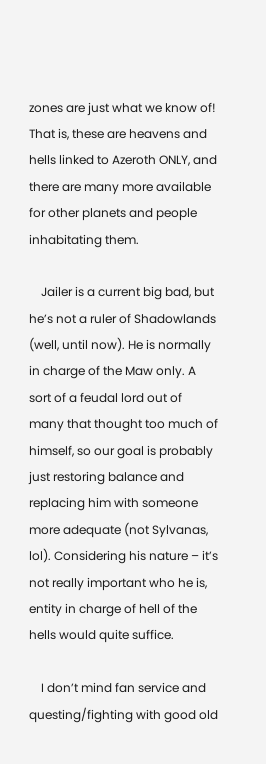zones are just what we know of! That is, these are heavens and hells linked to Azeroth ONLY, and there are many more available for other planets and people inhabitating them.

    Jailer is a current big bad, but he’s not a ruler of Shadowlands (well, until now). He is normally in charge of the Maw only. A sort of a feudal lord out of many that thought too much of himself, so our goal is probably just restoring balance and replacing him with someone more adequate (not Sylvanas, lol). Considering his nature – it’s not really important who he is, entity in charge of hell of the hells would quite suffice.

    I don’t mind fan service and questing/fighting with good old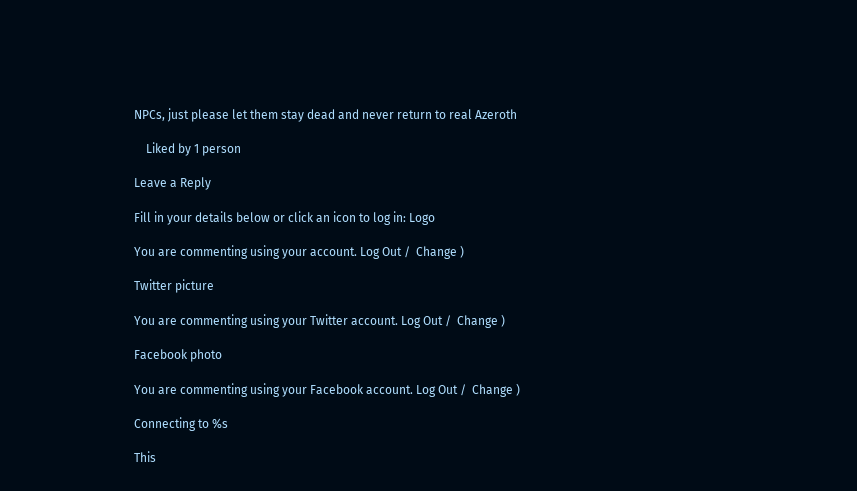NPCs, just please let them stay dead and never return to real Azeroth

    Liked by 1 person

Leave a Reply

Fill in your details below or click an icon to log in: Logo

You are commenting using your account. Log Out /  Change )

Twitter picture

You are commenting using your Twitter account. Log Out /  Change )

Facebook photo

You are commenting using your Facebook account. Log Out /  Change )

Connecting to %s

This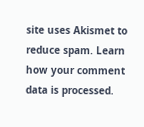site uses Akismet to reduce spam. Learn how your comment data is processed.